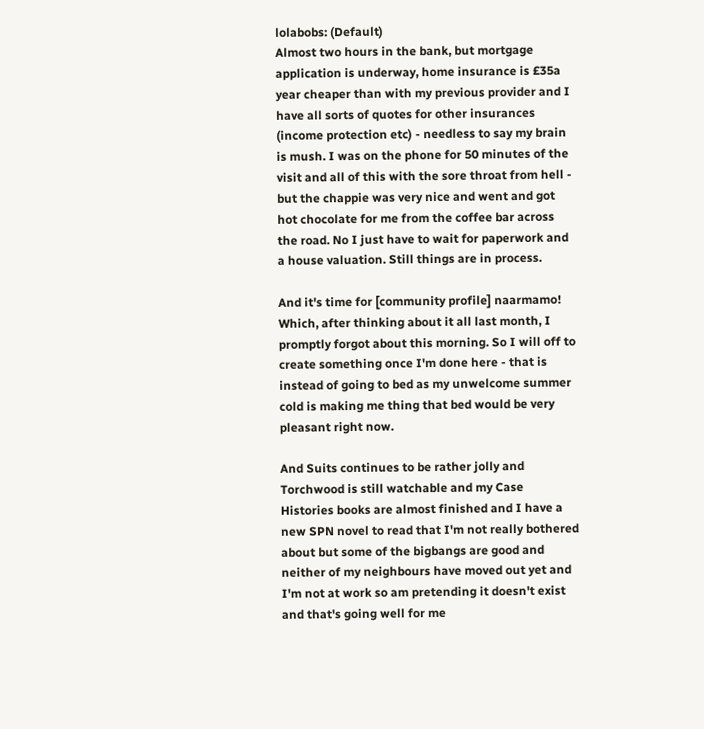lolabobs: (Default)
Almost two hours in the bank, but mortgage application is underway, home insurance is £35a year cheaper than with my previous provider and I have all sorts of quotes for other insurances (income protection etc) - needless to say my brain is mush. I was on the phone for 50 minutes of the visit and all of this with the sore throat from hell - but the chappie was very nice and went and got hot chocolate for me from the coffee bar across the road. No I just have to wait for paperwork and a house valuation. Still things are in process.

And it's time for [community profile] naarmamo! Which, after thinking about it all last month, I promptly forgot about this morning. So I will off to create something once I'm done here - that is instead of going to bed as my unwelcome summer cold is making me thing that bed would be very pleasant right now.

And Suits continues to be rather jolly and Torchwood is still watchable and my Case Histories books are almost finished and I have a new SPN novel to read that I'm not really bothered about but some of the bigbangs are good and neither of my neighbours have moved out yet and I'm not at work so am pretending it doesn't exist and that's going well for me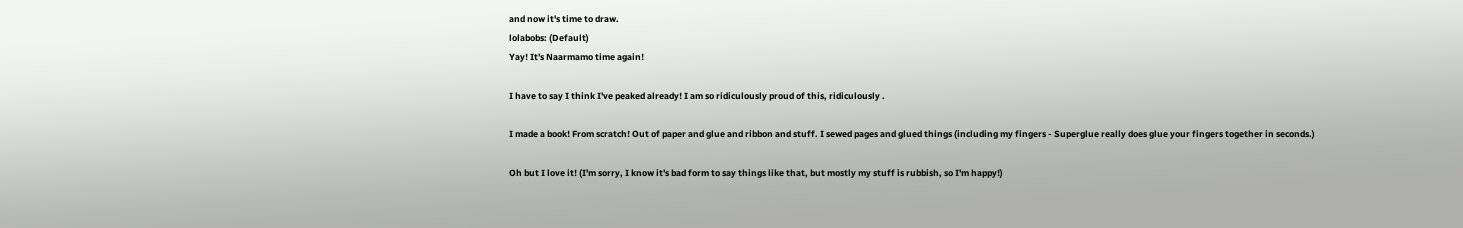and now it's time to draw.
lolabobs: (Default)
Yay! It's Naarmamo time again!

I have to say I think I've peaked already! I am so ridiculously proud of this, ridiculously .

I made a book! From scratch! Out of paper and glue and ribbon and stuff. I sewed pages and glued things (including my fingers - Superglue really does glue your fingers together in seconds.)

Oh but I love it! (I'm sorry, I know it's bad form to say things like that, but mostly my stuff is rubbish, so I'm happy!)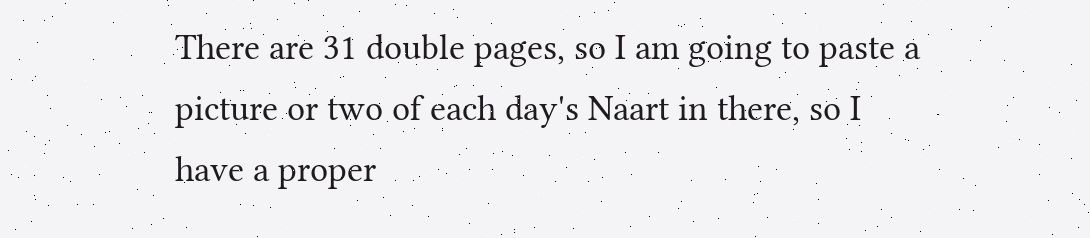There are 31 double pages, so I am going to paste a picture or two of each day's Naart in there, so I have a proper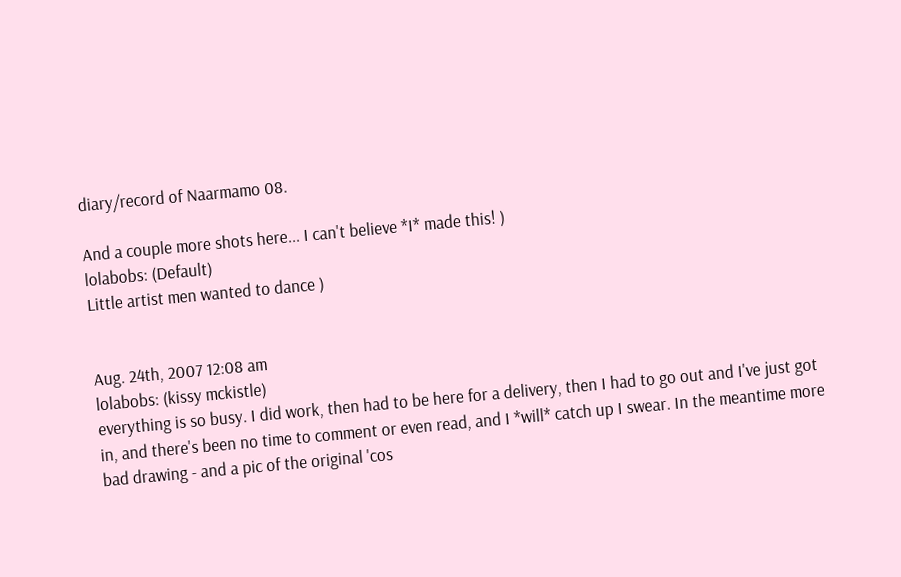diary/record of Naarmamo 08.

And a couple more shots here... I can't believe *I* made this! )
lolabobs: (Default)
Little artist men wanted to dance )


Aug. 24th, 2007 12:08 am
lolabobs: (kissy mckistle)
everything is so busy. I did work, then had to be here for a delivery, then I had to go out and I've just got in, and there's been no time to comment or even read, and I *will* catch up I swear. In the meantime more bad drawing - and a pic of the original 'cos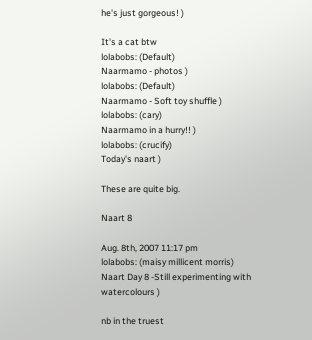he's just gorgeous! )

It's a cat btw
lolabobs: (Default)
Naarmamo - photos )
lolabobs: (Default)
Naarmamo - Soft toy shuffle )
lolabobs: (cary)
Naarmamo in a hurry!! )
lolabobs: (crucify)
Today's naart )

These are quite big.

Naart 8

Aug. 8th, 2007 11:17 pm
lolabobs: (maisy millicent morris)
Naart Day 8 -Still experimenting with watercolours )

nb in the truest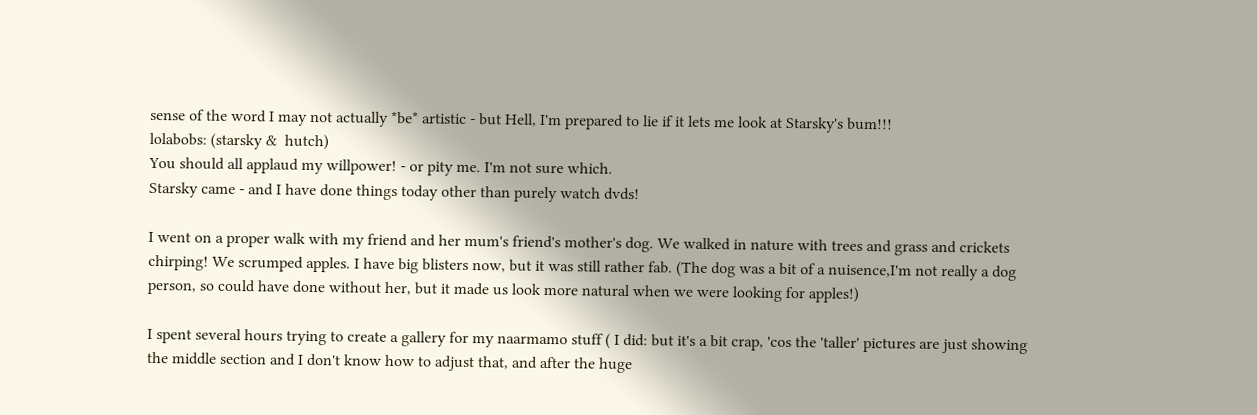sense of the word I may not actually *be* artistic - but Hell, I'm prepared to lie if it lets me look at Starsky's bum!!!
lolabobs: (starsky &  hutch)
You should all applaud my willpower! - or pity me. I'm not sure which.
Starsky came - and I have done things today other than purely watch dvds!

I went on a proper walk with my friend and her mum's friend's mother's dog. We walked in nature with trees and grass and crickets chirping! We scrumped apples. I have big blisters now, but it was still rather fab. (The dog was a bit of a nuisence,I'm not really a dog person, so could have done without her, but it made us look more natural when we were looking for apples!)

I spent several hours trying to create a gallery for my naarmamo stuff ( I did: but it's a bit crap, 'cos the 'taller' pictures are just showing the middle section and I don't know how to adjust that, and after the huge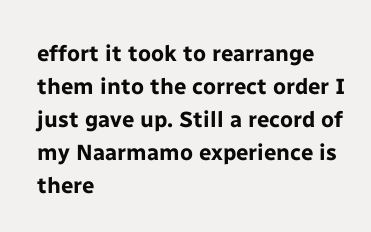effort it took to rearrange them into the correct order I just gave up. Still a record of my Naarmamo experience is there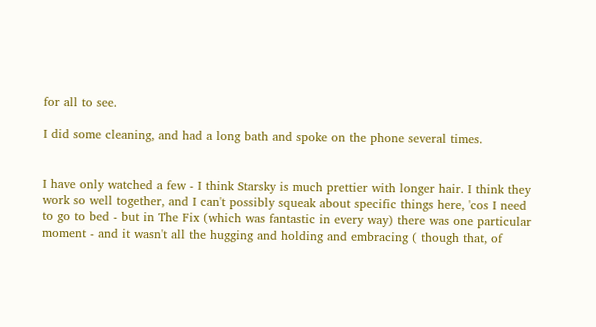for all to see.

I did some cleaning, and had a long bath and spoke on the phone several times.


I have only watched a few - I think Starsky is much prettier with longer hair. I think they work so well together, and I can't possibly squeak about specific things here, 'cos I need to go to bed - but in The Fix (which was fantastic in every way) there was one particular moment - and it wasn't all the hugging and holding and embracing ( though that, of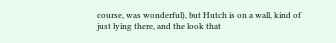course, was wonderful), but Hutch is on a wall, kind of just lying there, and the look that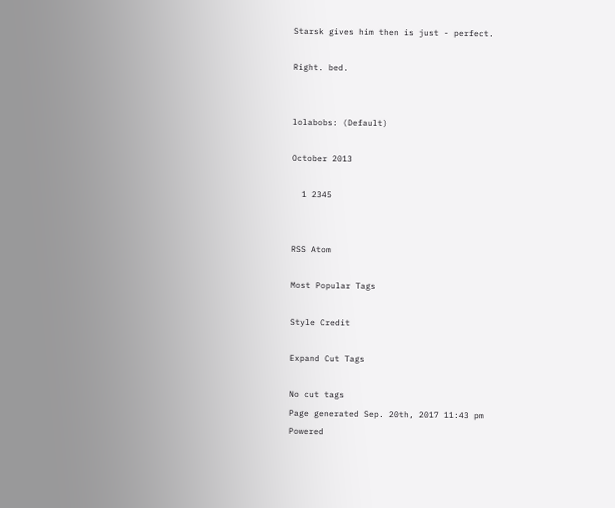Starsk gives him then is just - perfect.

Right. bed.


lolabobs: (Default)

October 2013

  1 2345


RSS Atom

Most Popular Tags

Style Credit

Expand Cut Tags

No cut tags
Page generated Sep. 20th, 2017 11:43 pm
Powered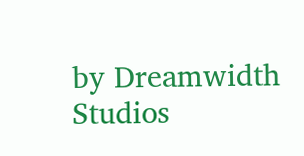by Dreamwidth Studios